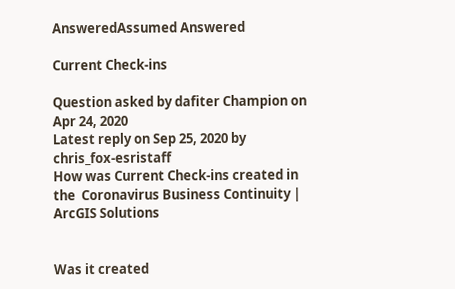AnsweredAssumed Answered

Current Check-ins

Question asked by dafiter Champion on Apr 24, 2020
Latest reply on Sep 25, 2020 by chris_fox-esristaff
How was Current Check-ins created in the  Coronavirus Business Continuity | ArcGIS Solutions


Was it created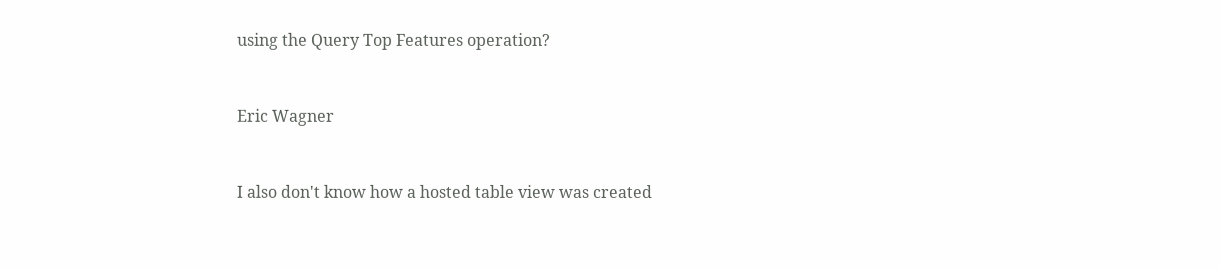using the Query Top Features operation?


Eric Wagner


I also don't know how a hosted table view was created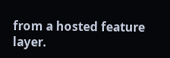from a hosted feature layer.